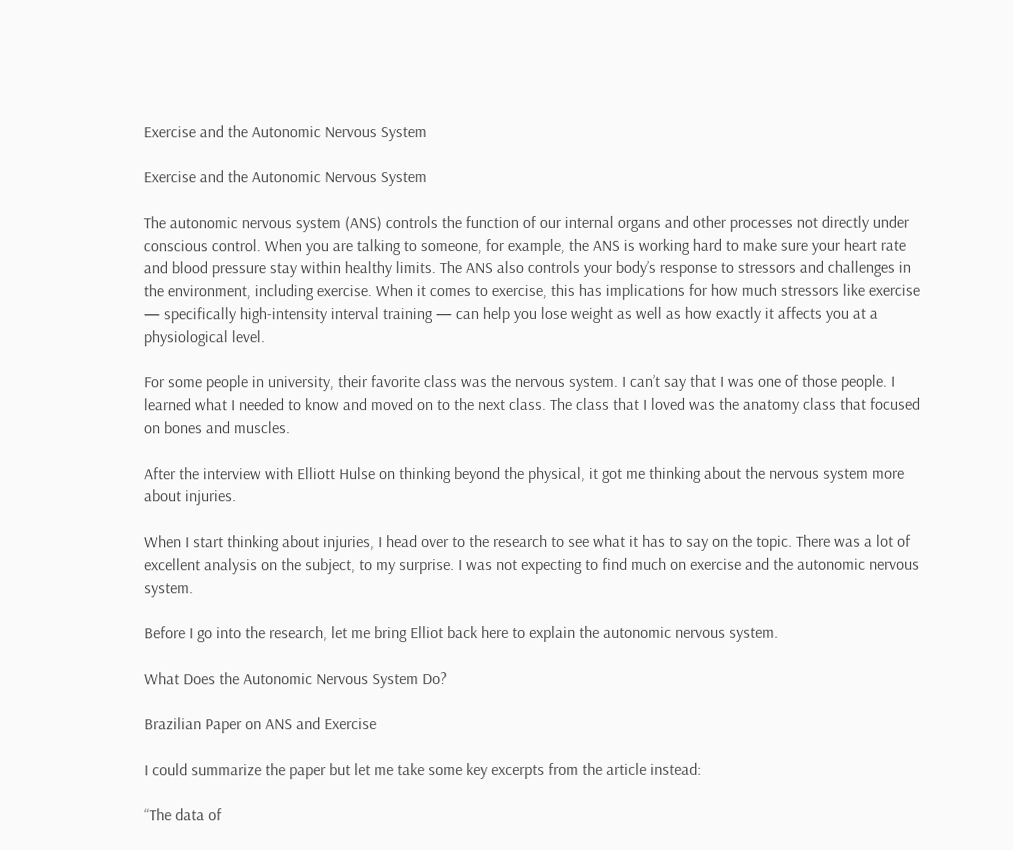Exercise and the Autonomic Nervous System

Exercise and the Autonomic Nervous System

The autonomic nervous system (ANS) controls the function of our internal organs and other processes not directly under conscious control. When you are talking to someone, for example, the ANS is working hard to make sure your heart rate and blood pressure stay within healthy limits. The ANS also controls your body’s response to stressors and challenges in the environment, including exercise. When it comes to exercise, this has implications for how much stressors like exercise — specifically high-intensity interval training — can help you lose weight as well as how exactly it affects you at a physiological level.

For some people in university, their favorite class was the nervous system. I can’t say that I was one of those people. I learned what I needed to know and moved on to the next class. The class that I loved was the anatomy class that focused on bones and muscles.

After the interview with Elliott Hulse on thinking beyond the physical, it got me thinking about the nervous system more about injuries.

When I start thinking about injuries, I head over to the research to see what it has to say on the topic. There was a lot of excellent analysis on the subject, to my surprise. I was not expecting to find much on exercise and the autonomic nervous system.

Before I go into the research, let me bring Elliot back here to explain the autonomic nervous system.

What Does the Autonomic Nervous System Do?

Brazilian Paper on ANS and Exercise

I could summarize the paper but let me take some key excerpts from the article instead:

“The data of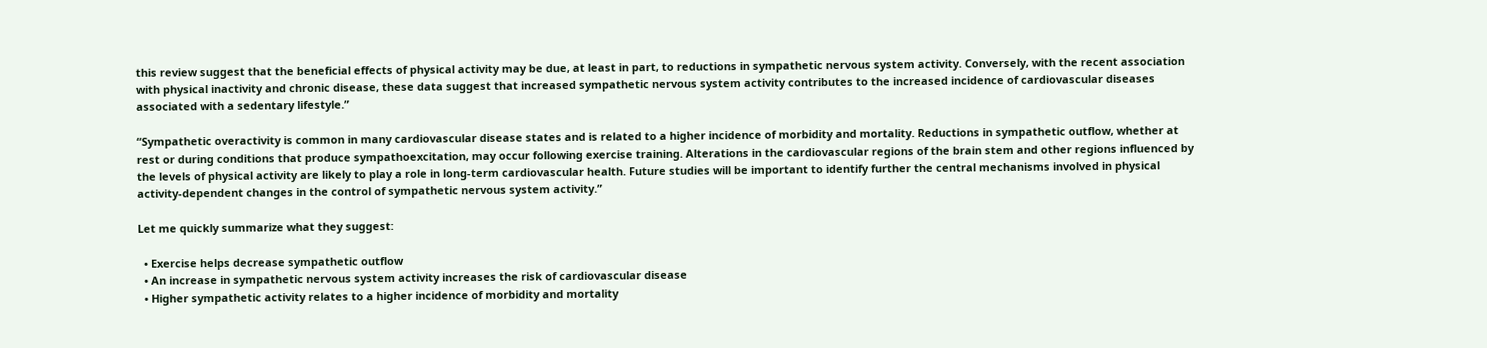this review suggest that the beneficial effects of physical activity may be due, at least in part, to reductions in sympathetic nervous system activity. Conversely, with the recent association with physical inactivity and chronic disease, these data suggest that increased sympathetic nervous system activity contributes to the increased incidence of cardiovascular diseases associated with a sedentary lifestyle.”

“Sympathetic overactivity is common in many cardiovascular disease states and is related to a higher incidence of morbidity and mortality. Reductions in sympathetic outflow, whether at rest or during conditions that produce sympathoexcitation, may occur following exercise training. Alterations in the cardiovascular regions of the brain stem and other regions influenced by the levels of physical activity are likely to play a role in long-term cardiovascular health. Future studies will be important to identify further the central mechanisms involved in physical activity-dependent changes in the control of sympathetic nervous system activity.”

Let me quickly summarize what they suggest:

  • Exercise helps decrease sympathetic outflow
  • An increase in sympathetic nervous system activity increases the risk of cardiovascular disease
  • Higher sympathetic activity relates to a higher incidence of morbidity and mortality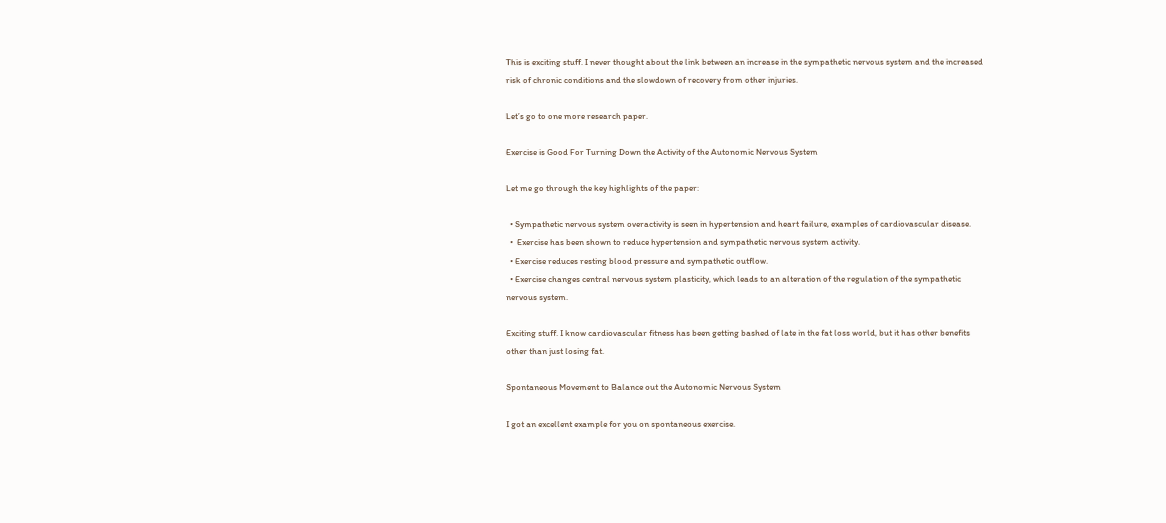This is exciting stuff. I never thought about the link between an increase in the sympathetic nervous system and the increased risk of chronic conditions and the slowdown of recovery from other injuries.

Let’s go to one more research paper.

Exercise is Good For Turning Down the Activity of the Autonomic Nervous System

Let me go through the key highlights of the paper:

  • Sympathetic nervous system overactivity is seen in hypertension and heart failure, examples of cardiovascular disease.
  •  Exercise has been shown to reduce hypertension and sympathetic nervous system activity.
  • Exercise reduces resting blood pressure and sympathetic outflow.
  • Exercise changes central nervous system plasticity, which leads to an alteration of the regulation of the sympathetic nervous system.

Exciting stuff. I know cardiovascular fitness has been getting bashed of late in the fat loss world, but it has other benefits other than just losing fat.

Spontaneous Movement to Balance out the Autonomic Nervous System

I got an excellent example for you on spontaneous exercise.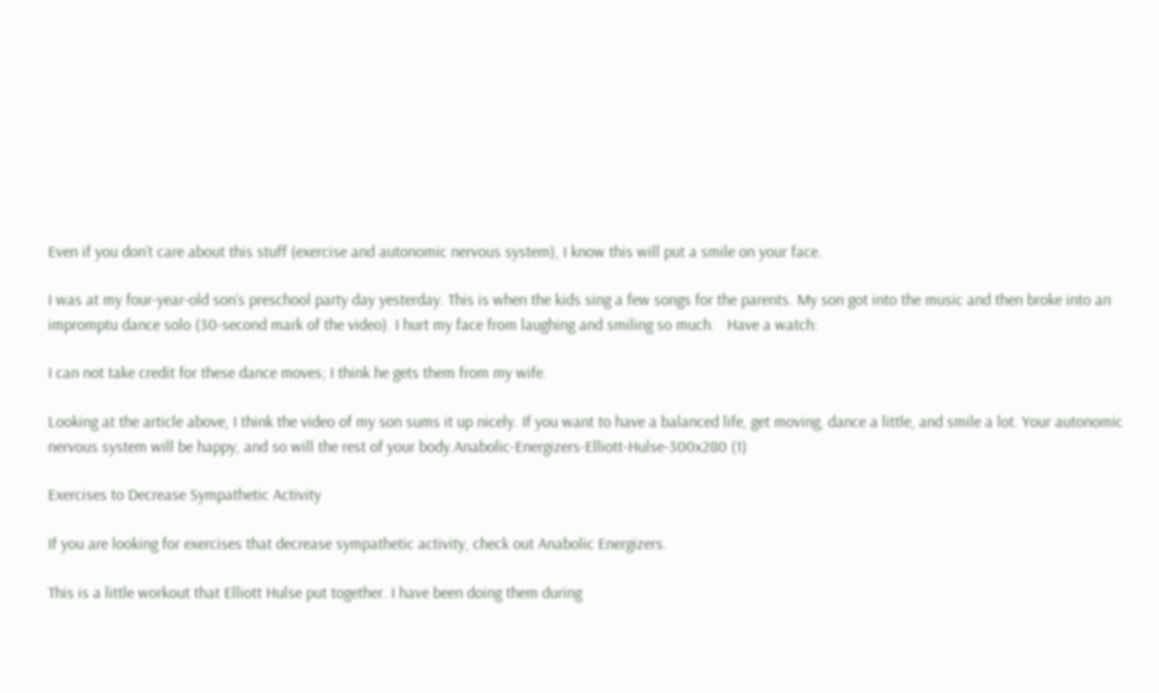Even if you don’t care about this stuff (exercise and autonomic nervous system), I know this will put a smile on your face.

I was at my four-year-old son’s preschool party day yesterday. This is when the kids sing a few songs for the parents. My son got into the music and then broke into an impromptu dance solo (30-second mark of the video). I hurt my face from laughing and smiling so much.   Have a watch:

I can not take credit for these dance moves; I think he gets them from my wife.

Looking at the article above, I think the video of my son sums it up nicely. If you want to have a balanced life, get moving, dance a little, and smile a lot. Your autonomic nervous system will be happy, and so will the rest of your body.Anabolic-Energizers-Elliott-Hulse-300x280 (1)

Exercises to Decrease Sympathetic Activity

If you are looking for exercises that decrease sympathetic activity, check out Anabolic Energizers.

This is a little workout that Elliott Hulse put together. I have been doing them during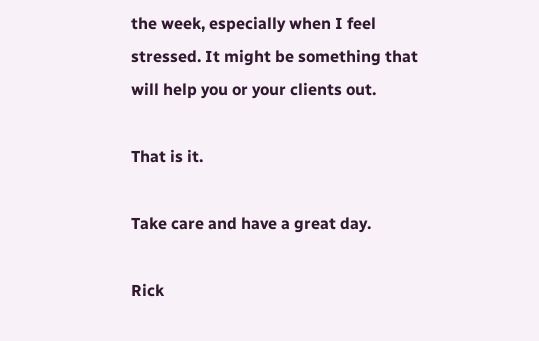the week, especially when I feel stressed. It might be something that will help you or your clients out.

That is it.

Take care and have a great day.

Rick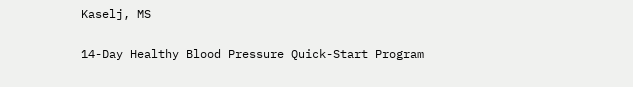Kaselj, MS

14-Day Healthy Blood Pressure Quick-Start Program